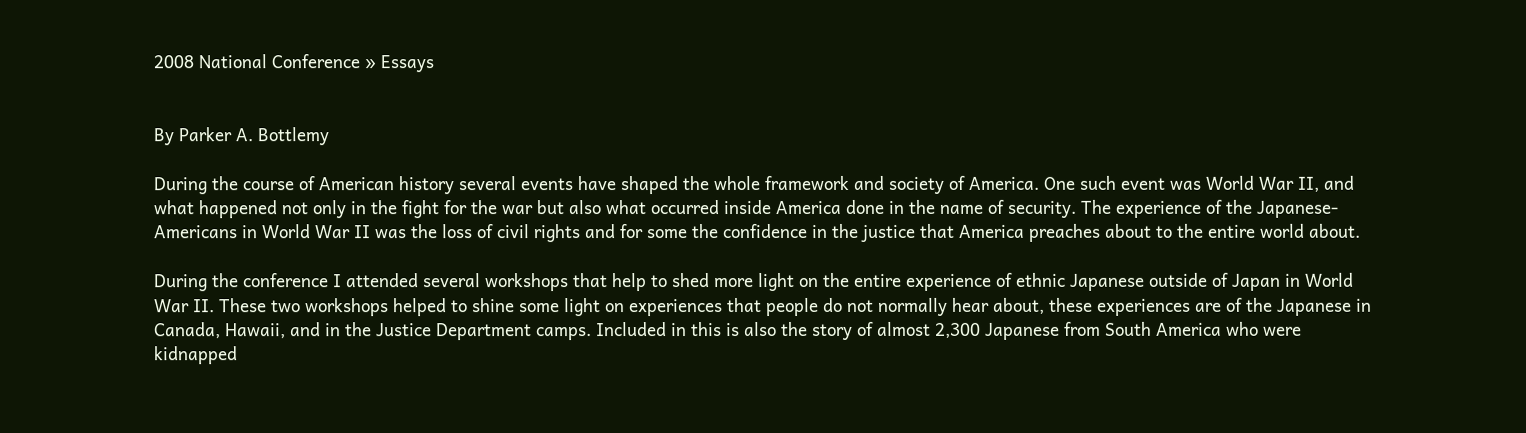2008 National Conference » Essays


By Parker A. Bottlemy

During the course of American history several events have shaped the whole framework and society of America. One such event was World War II, and what happened not only in the fight for the war but also what occurred inside America done in the name of security. The experience of the Japanese-Americans in World War II was the loss of civil rights and for some the confidence in the justice that America preaches about to the entire world about.

During the conference I attended several workshops that help to shed more light on the entire experience of ethnic Japanese outside of Japan in World War II. These two workshops helped to shine some light on experiences that people do not normally hear about, these experiences are of the Japanese in Canada, Hawaii, and in the Justice Department camps. Included in this is also the story of almost 2,300 Japanese from South America who were kidnapped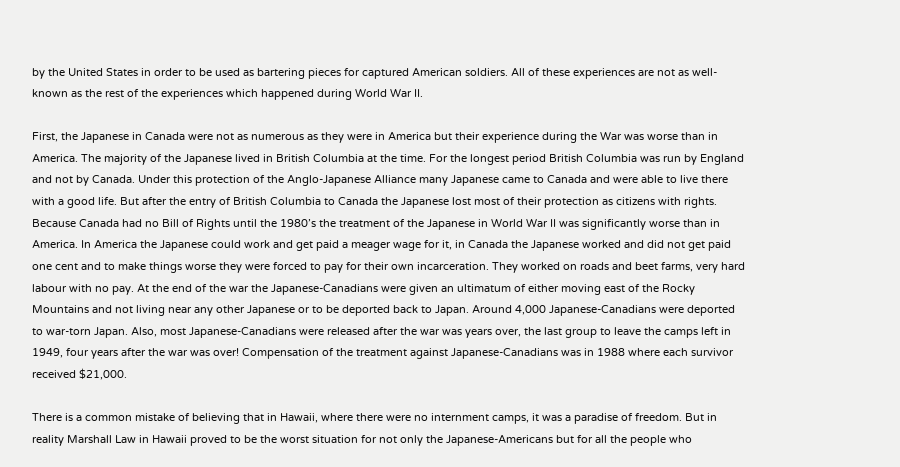by the United States in order to be used as bartering pieces for captured American soldiers. All of these experiences are not as well-known as the rest of the experiences which happened during World War II.

First, the Japanese in Canada were not as numerous as they were in America but their experience during the War was worse than in America. The majority of the Japanese lived in British Columbia at the time. For the longest period British Columbia was run by England and not by Canada. Under this protection of the Anglo-Japanese Alliance many Japanese came to Canada and were able to live there with a good life. But after the entry of British Columbia to Canada the Japanese lost most of their protection as citizens with rights. Because Canada had no Bill of Rights until the 1980’s the treatment of the Japanese in World War II was significantly worse than in America. In America the Japanese could work and get paid a meager wage for it, in Canada the Japanese worked and did not get paid one cent and to make things worse they were forced to pay for their own incarceration. They worked on roads and beet farms, very hard labour with no pay. At the end of the war the Japanese-Canadians were given an ultimatum of either moving east of the Rocky Mountains and not living near any other Japanese or to be deported back to Japan. Around 4,000 Japanese-Canadians were deported to war-torn Japan. Also, most Japanese-Canadians were released after the war was years over, the last group to leave the camps left in 1949, four years after the war was over! Compensation of the treatment against Japanese-Canadians was in 1988 where each survivor received $21,000.

There is a common mistake of believing that in Hawaii, where there were no internment camps, it was a paradise of freedom. But in reality Marshall Law in Hawaii proved to be the worst situation for not only the Japanese-Americans but for all the people who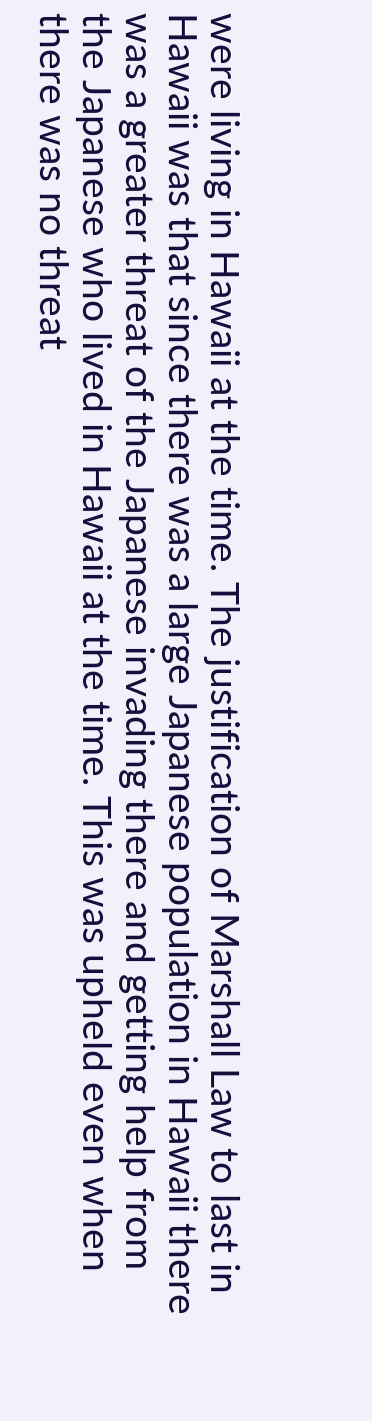were living in Hawaii at the time. The justification of Marshall Law to last in Hawaii was that since there was a large Japanese population in Hawaii there was a greater threat of the Japanese invading there and getting help from the Japanese who lived in Hawaii at the time. This was upheld even when there was no threat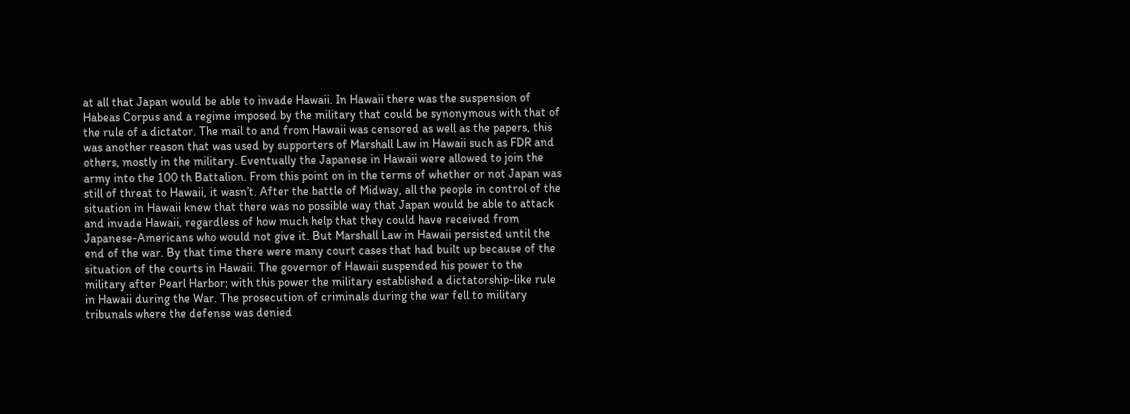at all that Japan would be able to invade Hawaii. In Hawaii there was the suspension of Habeas Corpus and a regime imposed by the military that could be synonymous with that of the rule of a dictator. The mail to and from Hawaii was censored as well as the papers, this was another reason that was used by supporters of Marshall Law in Hawaii such as FDR and others, mostly in the military. Eventually the Japanese in Hawaii were allowed to join the army into the 100 th Battalion. From this point on in the terms of whether or not Japan was still of threat to Hawaii, it wasn’t. After the battle of Midway, all the people in control of the situation in Hawaii knew that there was no possible way that Japan would be able to attack and invade Hawaii, regardless of how much help that they could have received from Japanese-Americans who would not give it. But Marshall Law in Hawaii persisted until the end of the war. By that time there were many court cases that had built up because of the situation of the courts in Hawaii. The governor of Hawaii suspended his power to the military after Pearl Harbor; with this power the military established a dictatorship-like rule in Hawaii during the War. The prosecution of criminals during the war fell to military tribunals where the defense was denied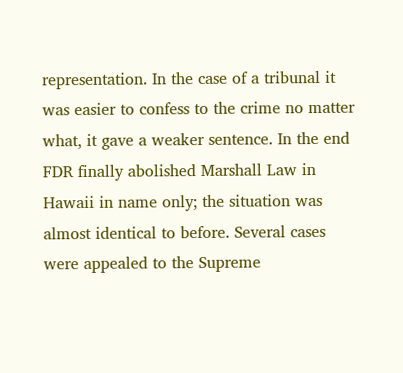representation. In the case of a tribunal it was easier to confess to the crime no matter what, it gave a weaker sentence. In the end FDR finally abolished Marshall Law in Hawaii in name only; the situation was almost identical to before. Several cases were appealed to the Supreme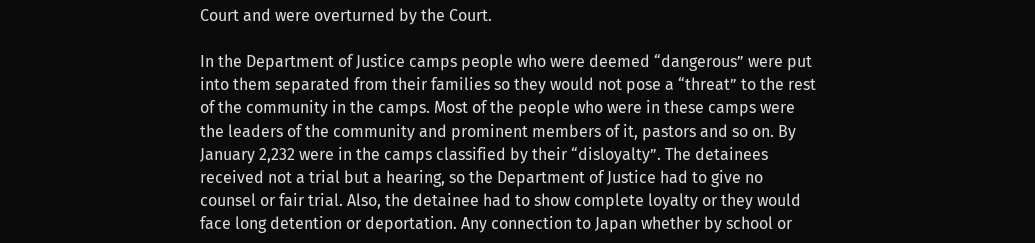Court and were overturned by the Court.

In the Department of Justice camps people who were deemed “dangerous” were put into them separated from their families so they would not pose a “threat” to the rest of the community in the camps. Most of the people who were in these camps were the leaders of the community and prominent members of it, pastors and so on. By January 2,232 were in the camps classified by their “disloyalty”. The detainees received not a trial but a hearing, so the Department of Justice had to give no counsel or fair trial. Also, the detainee had to show complete loyalty or they would face long detention or deportation. Any connection to Japan whether by school or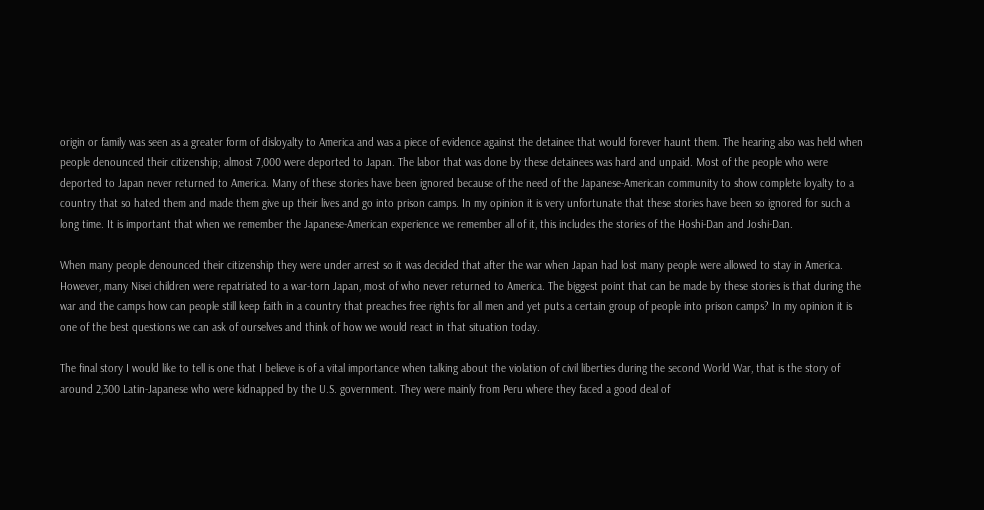origin or family was seen as a greater form of disloyalty to America and was a piece of evidence against the detainee that would forever haunt them. The hearing also was held when people denounced their citizenship; almost 7,000 were deported to Japan. The labor that was done by these detainees was hard and unpaid. Most of the people who were deported to Japan never returned to America. Many of these stories have been ignored because of the need of the Japanese-American community to show complete loyalty to a country that so hated them and made them give up their lives and go into prison camps. In my opinion it is very unfortunate that these stories have been so ignored for such a long time. It is important that when we remember the Japanese-American experience we remember all of it, this includes the stories of the Hoshi-Dan and Joshi-Dan.

When many people denounced their citizenship they were under arrest so it was decided that after the war when Japan had lost many people were allowed to stay in America. However, many Nisei children were repatriated to a war-torn Japan, most of who never returned to America. The biggest point that can be made by these stories is that during the war and the camps how can people still keep faith in a country that preaches free rights for all men and yet puts a certain group of people into prison camps? In my opinion it is one of the best questions we can ask of ourselves and think of how we would react in that situation today.

The final story I would like to tell is one that I believe is of a vital importance when talking about the violation of civil liberties during the second World War, that is the story of around 2,300 Latin-Japanese who were kidnapped by the U.S. government. They were mainly from Peru where they faced a good deal of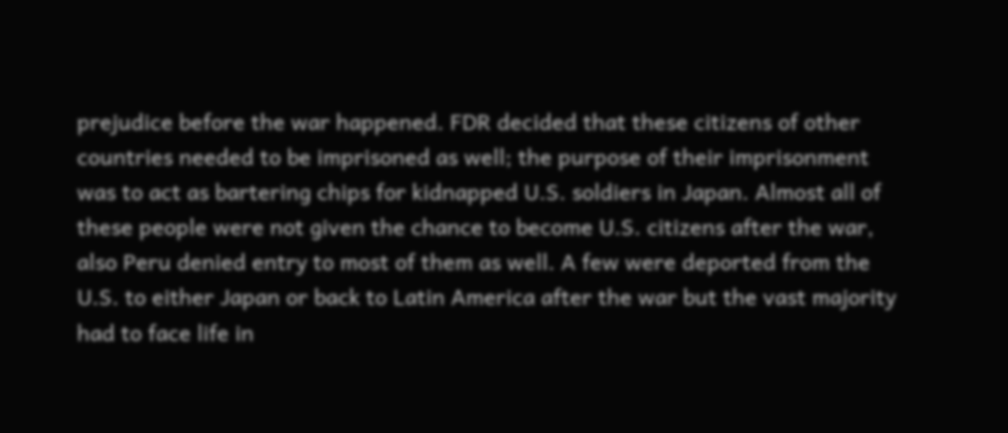prejudice before the war happened. FDR decided that these citizens of other countries needed to be imprisoned as well; the purpose of their imprisonment was to act as bartering chips for kidnapped U.S. soldiers in Japan. Almost all of these people were not given the chance to become U.S. citizens after the war, also Peru denied entry to most of them as well. A few were deported from the U.S. to either Japan or back to Latin America after the war but the vast majority had to face life in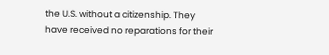the U.S. without a citizenship. They have received no reparations for their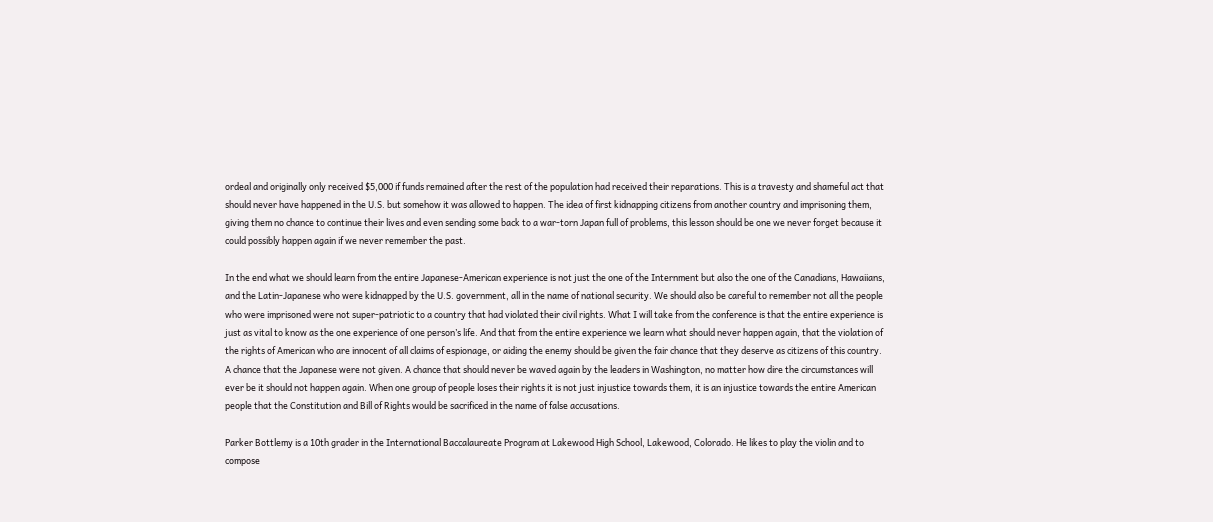ordeal and originally only received $5,000 if funds remained after the rest of the population had received their reparations. This is a travesty and shameful act that should never have happened in the U.S. but somehow it was allowed to happen. The idea of first kidnapping citizens from another country and imprisoning them, giving them no chance to continue their lives and even sending some back to a war-torn Japan full of problems, this lesson should be one we never forget because it could possibly happen again if we never remember the past.

In the end what we should learn from the entire Japanese-American experience is not just the one of the Internment but also the one of the Canadians, Hawaiians, and the Latin-Japanese who were kidnapped by the U.S. government, all in the name of national security. We should also be careful to remember not all the people who were imprisoned were not super-patriotic to a country that had violated their civil rights. What I will take from the conference is that the entire experience is just as vital to know as the one experience of one person’s life. And that from the entire experience we learn what should never happen again, that the violation of the rights of American who are innocent of all claims of espionage, or aiding the enemy should be given the fair chance that they deserve as citizens of this country. A chance that the Japanese were not given. A chance that should never be waved again by the leaders in Washington, no matter how dire the circumstances will ever be it should not happen again. When one group of people loses their rights it is not just injustice towards them, it is an injustice towards the entire American people that the Constitution and Bill of Rights would be sacrificed in the name of false accusations.

Parker Bottlemy is a 10th grader in the International Baccalaureate Program at Lakewood High School, Lakewood, Colorado. He likes to play the violin and to compose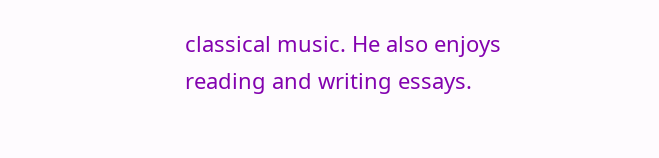classical music. He also enjoys reading and writing essays.